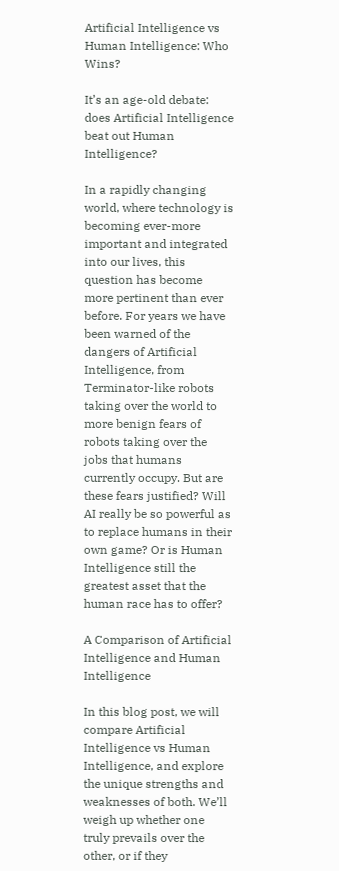Artificial Intelligence vs Human Intelligence: Who Wins?

It’s an age-old debate: does Artificial Intelligence beat out Human Intelligence?

In a rapidly changing world, where technology is becoming ever-more important and integrated into our lives, this question has become more pertinent than ever before. For years we have been warned of the dangers of Artificial Intelligence, from Terminator-like robots taking over the world to more benign fears of robots taking over the jobs that humans currently occupy. But are these fears justified? Will AI really be so powerful as to replace humans in their own game? Or is Human Intelligence still the greatest asset that the human race has to offer?

A Comparison of Artificial Intelligence and Human Intelligence

In this blog post, we will compare Artificial Intelligence vs Human Intelligence, and explore the unique strengths and weaknesses of both. We’ll weigh up whether one truly prevails over the other, or if they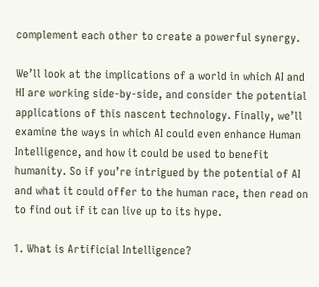complement each other to create a powerful synergy.

We’ll look at the implications of a world in which AI and HI are working side-by-side, and consider the potential applications of this nascent technology. Finally, we’ll examine the ways in which AI could even enhance Human Intelligence, and how it could be used to benefit humanity. So if you’re intrigued by the potential of AI and what it could offer to the human race, then read on to find out if it can live up to its hype.

1. What is Artificial Intelligence?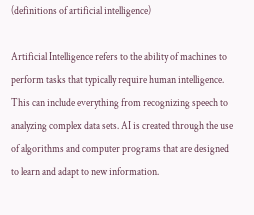(definitions of artificial intelligence)

Artificial Intelligence refers to the ability of machines to perform tasks that typically require human intelligence. This can include everything from recognizing speech to analyzing complex data sets. AI is created through the use of algorithms and computer programs that are designed to learn and adapt to new information.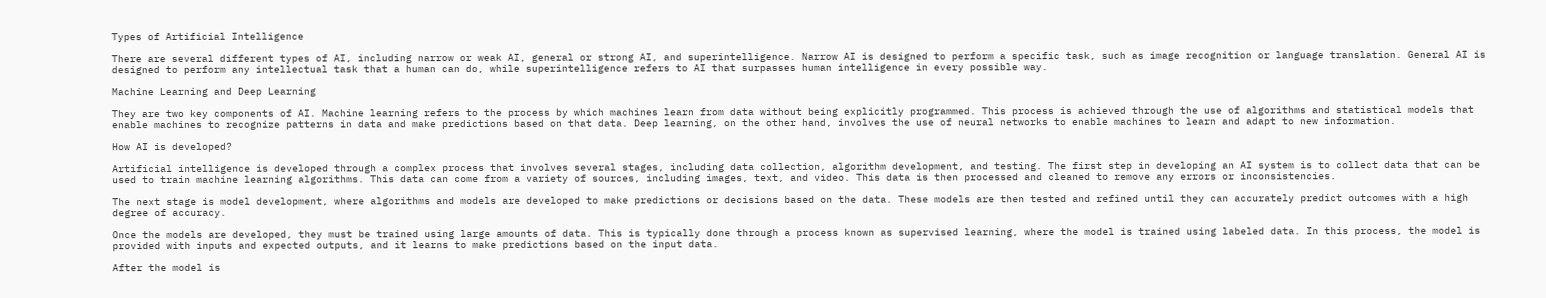Types of Artificial Intelligence

There are several different types of AI, including narrow or weak AI, general or strong AI, and superintelligence. Narrow AI is designed to perform a specific task, such as image recognition or language translation. General AI is designed to perform any intellectual task that a human can do, while superintelligence refers to AI that surpasses human intelligence in every possible way.

Machine Learning and Deep Learning

They are two key components of AI. Machine learning refers to the process by which machines learn from data without being explicitly programmed. This process is achieved through the use of algorithms and statistical models that enable machines to recognize patterns in data and make predictions based on that data. Deep learning, on the other hand, involves the use of neural networks to enable machines to learn and adapt to new information.

How AI is developed?

Artificial intelligence is developed through a complex process that involves several stages, including data collection, algorithm development, and testing. The first step in developing an AI system is to collect data that can be used to train machine learning algorithms. This data can come from a variety of sources, including images, text, and video. This data is then processed and cleaned to remove any errors or inconsistencies.

The next stage is model development, where algorithms and models are developed to make predictions or decisions based on the data. These models are then tested and refined until they can accurately predict outcomes with a high degree of accuracy.

Once the models are developed, they must be trained using large amounts of data. This is typically done through a process known as supervised learning, where the model is trained using labeled data. In this process, the model is provided with inputs and expected outputs, and it learns to make predictions based on the input data.

After the model is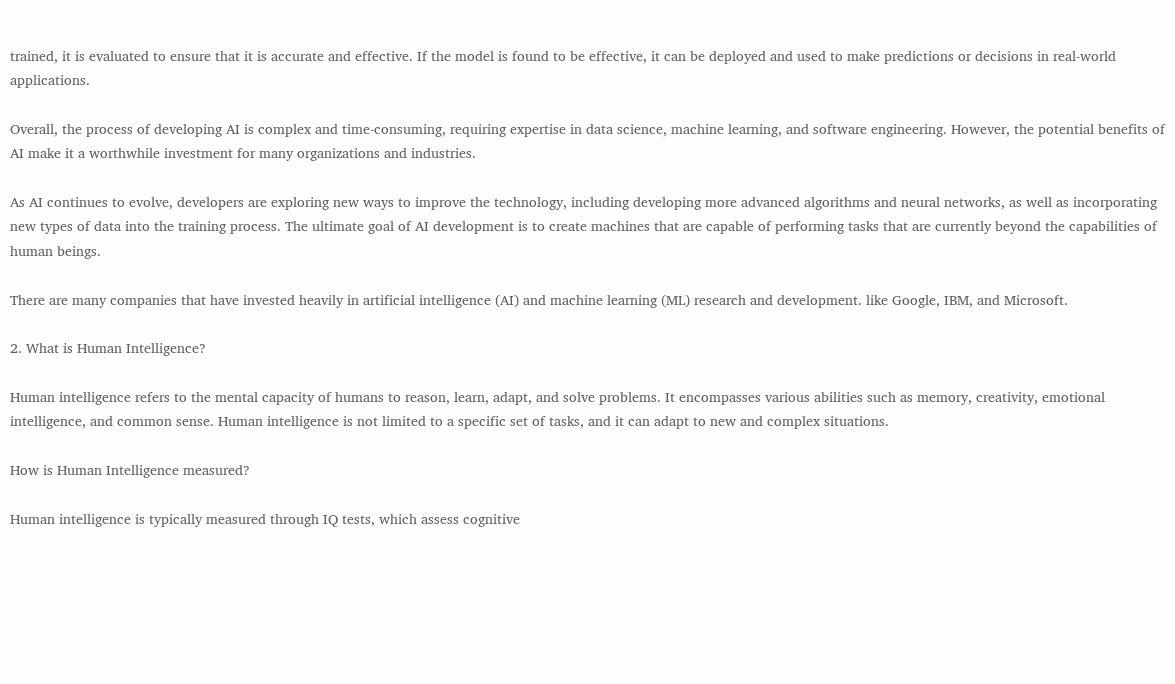trained, it is evaluated to ensure that it is accurate and effective. If the model is found to be effective, it can be deployed and used to make predictions or decisions in real-world applications.

Overall, the process of developing AI is complex and time-consuming, requiring expertise in data science, machine learning, and software engineering. However, the potential benefits of AI make it a worthwhile investment for many organizations and industries.

As AI continues to evolve, developers are exploring new ways to improve the technology, including developing more advanced algorithms and neural networks, as well as incorporating new types of data into the training process. The ultimate goal of AI development is to create machines that are capable of performing tasks that are currently beyond the capabilities of human beings.

There are many companies that have invested heavily in artificial intelligence (AI) and machine learning (ML) research and development. like Google, IBM, and Microsoft.

2. What is Human Intelligence?

Human intelligence refers to the mental capacity of humans to reason, learn, adapt, and solve problems. It encompasses various abilities such as memory, creativity, emotional intelligence, and common sense. Human intelligence is not limited to a specific set of tasks, and it can adapt to new and complex situations.

How is Human Intelligence measured?

Human intelligence is typically measured through IQ tests, which assess cognitive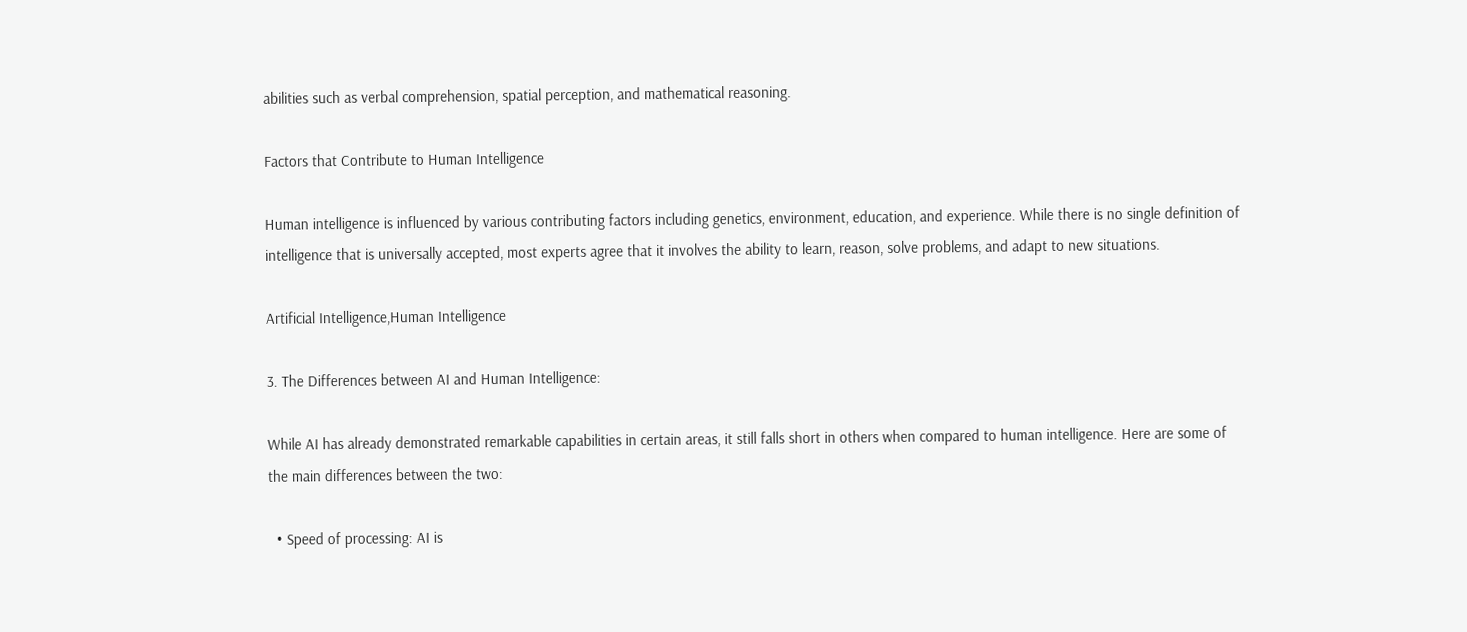abilities such as verbal comprehension, spatial perception, and mathematical reasoning.

Factors that Contribute to Human Intelligence

Human intelligence is influenced by various contributing factors including genetics, environment, education, and experience. While there is no single definition of intelligence that is universally accepted, most experts agree that it involves the ability to learn, reason, solve problems, and adapt to new situations.

Artificial Intelligence,Human Intelligence

3. The Differences between AI and Human Intelligence:

While AI has already demonstrated remarkable capabilities in certain areas, it still falls short in others when compared to human intelligence. Here are some of the main differences between the two:

  • Speed of processing: AI is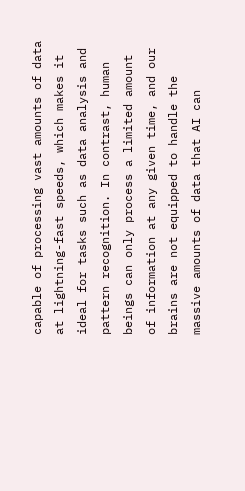capable of processing vast amounts of data at lightning-fast speeds, which makes it ideal for tasks such as data analysis and pattern recognition. In contrast, human beings can only process a limited amount of information at any given time, and our brains are not equipped to handle the massive amounts of data that AI can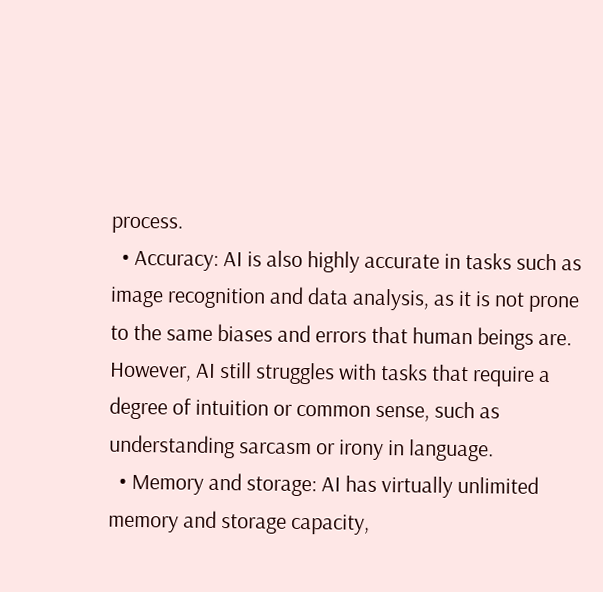process.
  • Accuracy: AI is also highly accurate in tasks such as image recognition and data analysis, as it is not prone to the same biases and errors that human beings are. However, AI still struggles with tasks that require a degree of intuition or common sense, such as understanding sarcasm or irony in language.
  • Memory and storage: AI has virtually unlimited memory and storage capacity,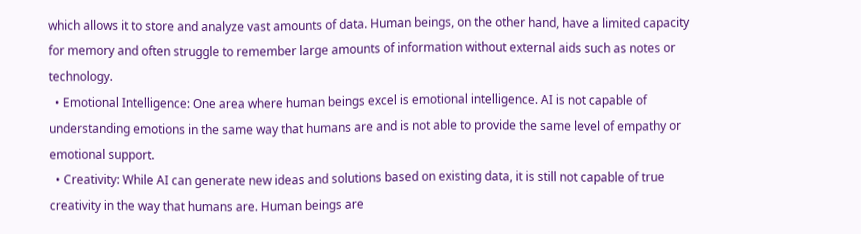which allows it to store and analyze vast amounts of data. Human beings, on the other hand, have a limited capacity for memory and often struggle to remember large amounts of information without external aids such as notes or technology.
  • Emotional Intelligence: One area where human beings excel is emotional intelligence. AI is not capable of understanding emotions in the same way that humans are and is not able to provide the same level of empathy or emotional support.
  • Creativity: While AI can generate new ideas and solutions based on existing data, it is still not capable of true creativity in the way that humans are. Human beings are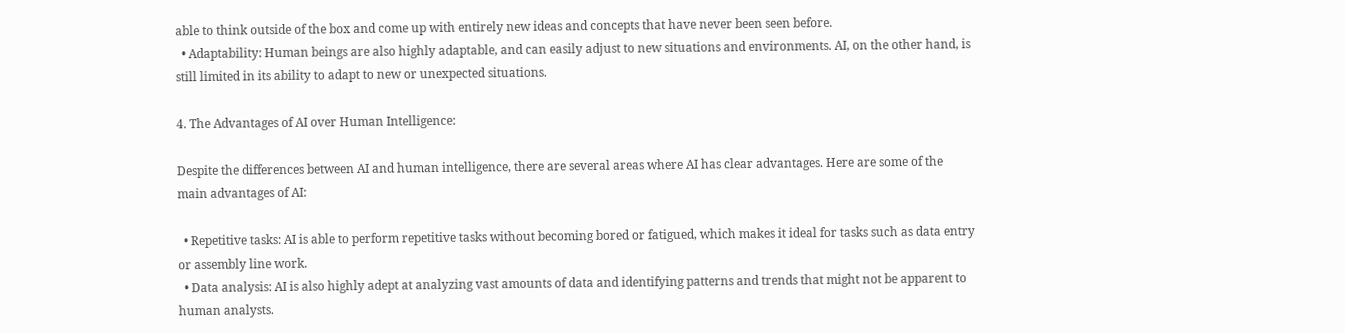able to think outside of the box and come up with entirely new ideas and concepts that have never been seen before.
  • Adaptability: Human beings are also highly adaptable, and can easily adjust to new situations and environments. AI, on the other hand, is still limited in its ability to adapt to new or unexpected situations.

4. The Advantages of AI over Human Intelligence:

Despite the differences between AI and human intelligence, there are several areas where AI has clear advantages. Here are some of the main advantages of AI:

  • Repetitive tasks: AI is able to perform repetitive tasks without becoming bored or fatigued, which makes it ideal for tasks such as data entry or assembly line work.
  • Data analysis: AI is also highly adept at analyzing vast amounts of data and identifying patterns and trends that might not be apparent to human analysts.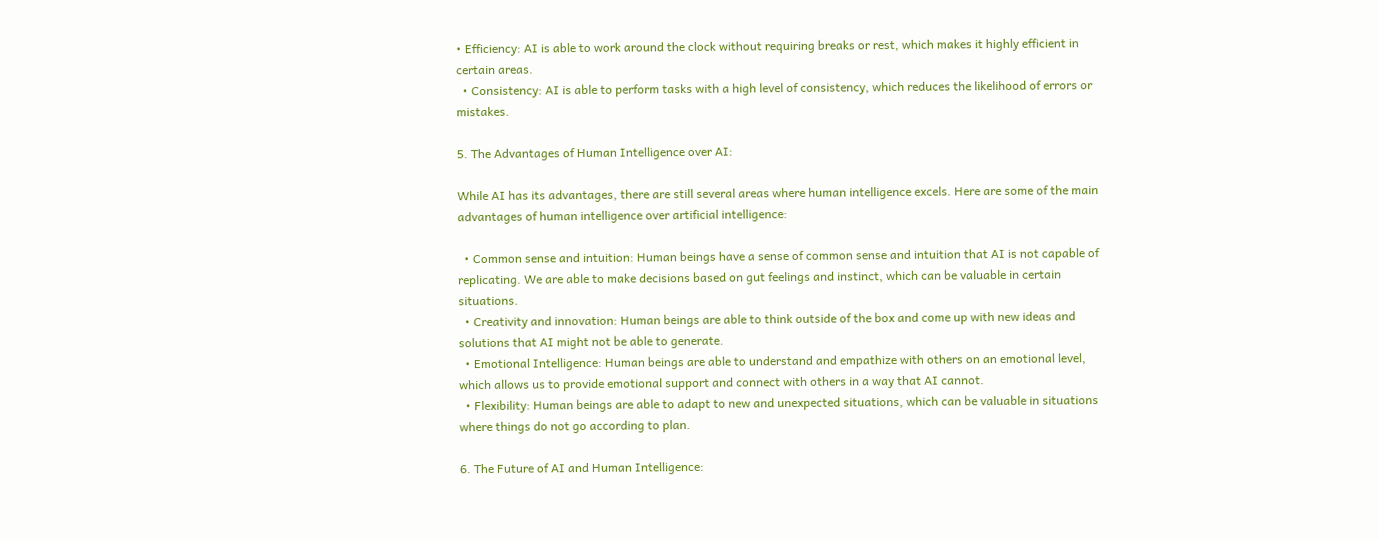• Efficiency: AI is able to work around the clock without requiring breaks or rest, which makes it highly efficient in certain areas.
  • Consistency: AI is able to perform tasks with a high level of consistency, which reduces the likelihood of errors or mistakes.

5. The Advantages of Human Intelligence over AI:

While AI has its advantages, there are still several areas where human intelligence excels. Here are some of the main advantages of human intelligence over artificial intelligence:

  • Common sense and intuition: Human beings have a sense of common sense and intuition that AI is not capable of replicating. We are able to make decisions based on gut feelings and instinct, which can be valuable in certain situations.
  • Creativity and innovation: Human beings are able to think outside of the box and come up with new ideas and solutions that AI might not be able to generate.
  • Emotional Intelligence: Human beings are able to understand and empathize with others on an emotional level, which allows us to provide emotional support and connect with others in a way that AI cannot.
  • Flexibility: Human beings are able to adapt to new and unexpected situations, which can be valuable in situations where things do not go according to plan.

6. The Future of AI and Human Intelligence: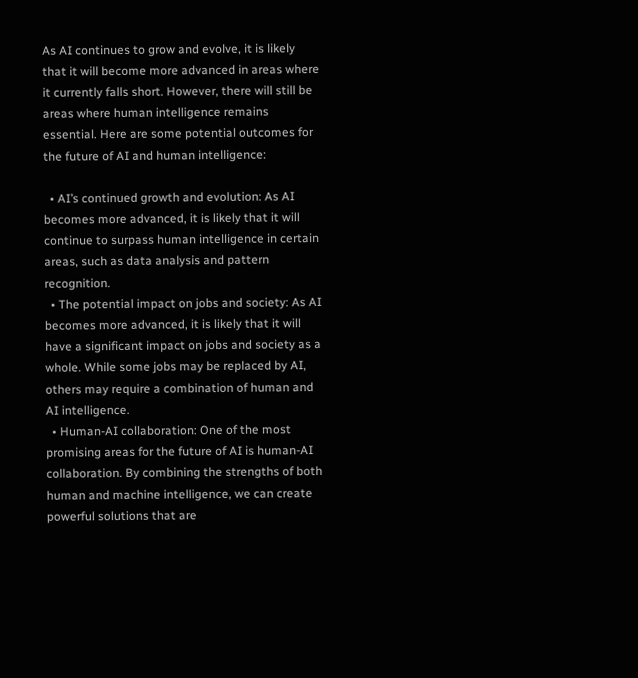As AI continues to grow and evolve, it is likely that it will become more advanced in areas where it currently falls short. However, there will still be areas where human intelligence remains essential. Here are some potential outcomes for the future of AI and human intelligence:

  • AI’s continued growth and evolution: As AI becomes more advanced, it is likely that it will continue to surpass human intelligence in certain areas, such as data analysis and pattern recognition.
  • The potential impact on jobs and society: As AI becomes more advanced, it is likely that it will have a significant impact on jobs and society as a whole. While some jobs may be replaced by AI, others may require a combination of human and AI intelligence.
  • Human-AI collaboration: One of the most promising areas for the future of AI is human-AI collaboration. By combining the strengths of both human and machine intelligence, we can create powerful solutions that are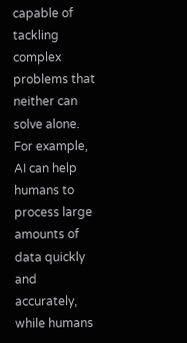capable of tackling complex problems that neither can solve alone. For example, AI can help humans to process large amounts of data quickly and accurately, while humans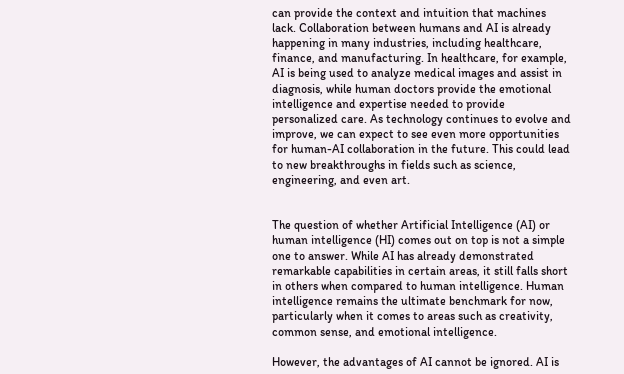can provide the context and intuition that machines lack. Collaboration between humans and AI is already happening in many industries, including healthcare, finance, and manufacturing. In healthcare, for example, AI is being used to analyze medical images and assist in diagnosis, while human doctors provide the emotional intelligence and expertise needed to provide personalized care. As technology continues to evolve and improve, we can expect to see even more opportunities for human-AI collaboration in the future. This could lead to new breakthroughs in fields such as science, engineering, and even art.


The question of whether Artificial Intelligence (AI) or human intelligence (HI) comes out on top is not a simple one to answer. While AI has already demonstrated remarkable capabilities in certain areas, it still falls short in others when compared to human intelligence. Human intelligence remains the ultimate benchmark for now, particularly when it comes to areas such as creativity, common sense, and emotional intelligence.

However, the advantages of AI cannot be ignored. AI is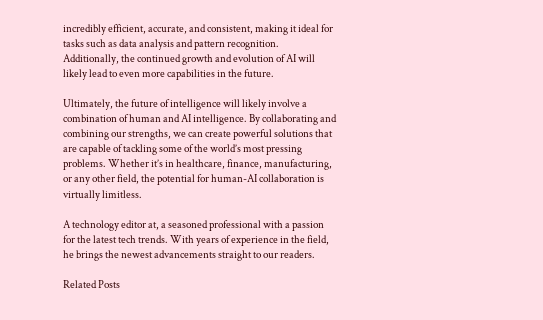incredibly efficient, accurate, and consistent, making it ideal for tasks such as data analysis and pattern recognition. Additionally, the continued growth and evolution of AI will likely lead to even more capabilities in the future.

Ultimately, the future of intelligence will likely involve a combination of human and AI intelligence. By collaborating and combining our strengths, we can create powerful solutions that are capable of tackling some of the world’s most pressing problems. Whether it’s in healthcare, finance, manufacturing, or any other field, the potential for human-AI collaboration is virtually limitless.

A technology editor at, a seasoned professional with a passion for the latest tech trends. With years of experience in the field, he brings the newest advancements straight to our readers.

Related Posts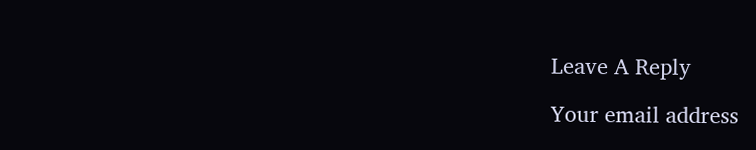Leave A Reply

Your email address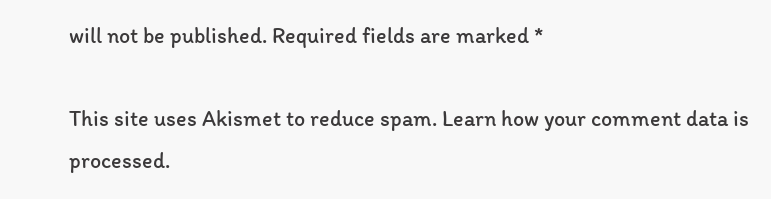will not be published. Required fields are marked *

This site uses Akismet to reduce spam. Learn how your comment data is processed.